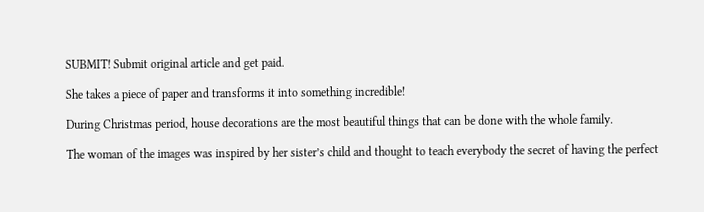SUBMIT! Submit original article and get paid.

She takes a piece of paper and transforms it into something incredible!

During Christmas period, house decorations are the most beautiful things that can be done with the whole family.

The woman of the images was inspired by her sister’s child and thought to teach everybody the secret of having the perfect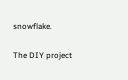snowflake.

The DIY project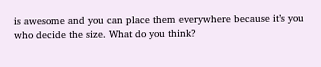is awesome and you can place them everywhere because it’s you who decide the size. What do you think?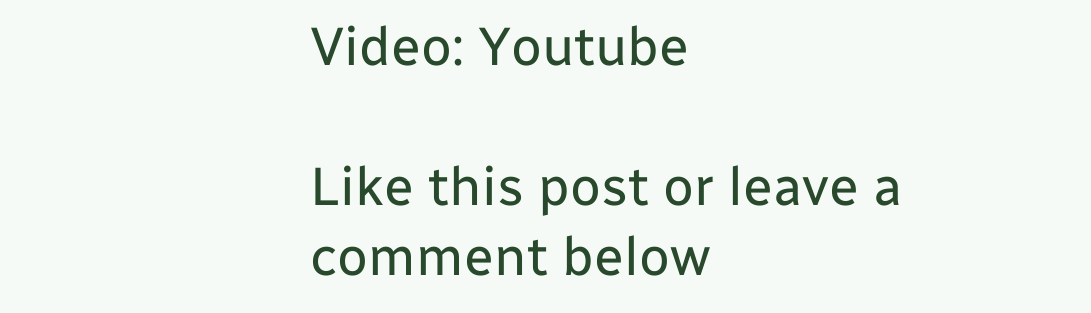Video: Youtube

Like this post or leave a comment below